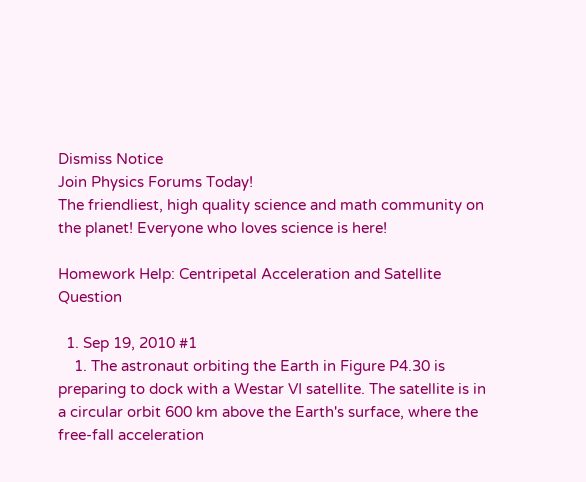Dismiss Notice
Join Physics Forums Today!
The friendliest, high quality science and math community on the planet! Everyone who loves science is here!

Homework Help: Centripetal Acceleration and Satellite Question

  1. Sep 19, 2010 #1
    1. The astronaut orbiting the Earth in Figure P4.30 is preparing to dock with a Westar VI satellite. The satellite is in a circular orbit 600 km above the Earth's surface, where the free-fall acceleration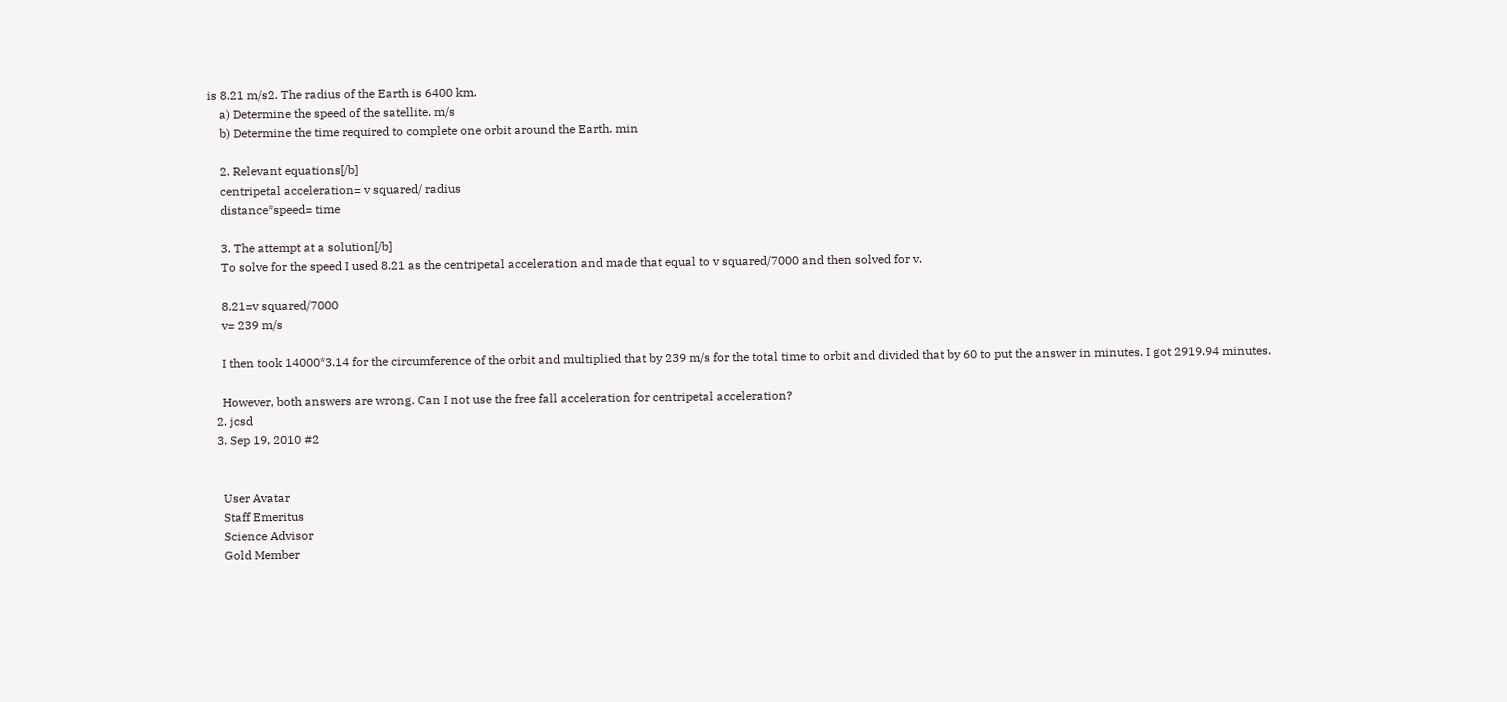is 8.21 m/s2. The radius of the Earth is 6400 km.
    a) Determine the speed of the satellite. m/s
    b) Determine the time required to complete one orbit around the Earth. min

    2. Relevant equations[/b]
    centripetal acceleration= v squared/ radius
    distance*speed= time

    3. The attempt at a solution[/b]
    To solve for the speed I used 8.21 as the centripetal acceleration and made that equal to v squared/7000 and then solved for v.

    8.21=v squared/7000
    v= 239 m/s

    I then took 14000*3.14 for the circumference of the orbit and multiplied that by 239 m/s for the total time to orbit and divided that by 60 to put the answer in minutes. I got 2919.94 minutes.

    However, both answers are wrong. Can I not use the free fall acceleration for centripetal acceleration?
  2. jcsd
  3. Sep 19, 2010 #2


    User Avatar
    Staff Emeritus
    Science Advisor
    Gold Member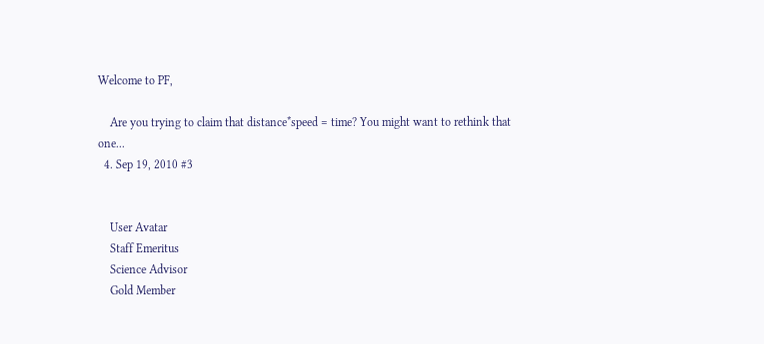Welcome to PF,

    Are you trying to claim that distance*speed = time? You might want to rethink that one...
  4. Sep 19, 2010 #3


    User Avatar
    Staff Emeritus
    Science Advisor
    Gold Member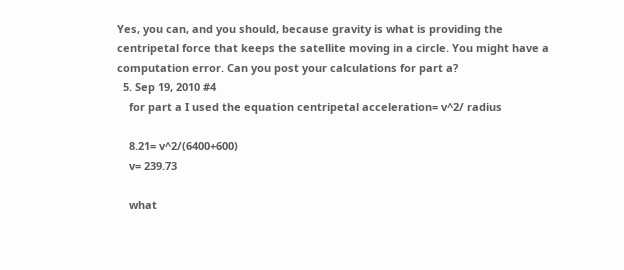Yes, you can, and you should, because gravity is what is providing the centripetal force that keeps the satellite moving in a circle. You might have a computation error. Can you post your calculations for part a?
  5. Sep 19, 2010 #4
    for part a I used the equation centripetal acceleration= v^2/ radius

    8.21= v^2/(6400+600)
    v= 239.73

    what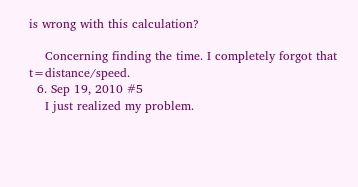is wrong with this calculation?

    Concerning finding the time. I completely forgot that t=distance/speed.
  6. Sep 19, 2010 #5
    I just realized my problem.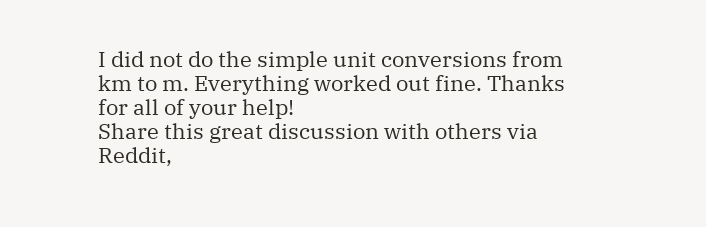I did not do the simple unit conversions from km to m. Everything worked out fine. Thanks for all of your help!
Share this great discussion with others via Reddit,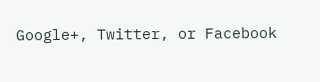Google+, Twitter, or Facebook